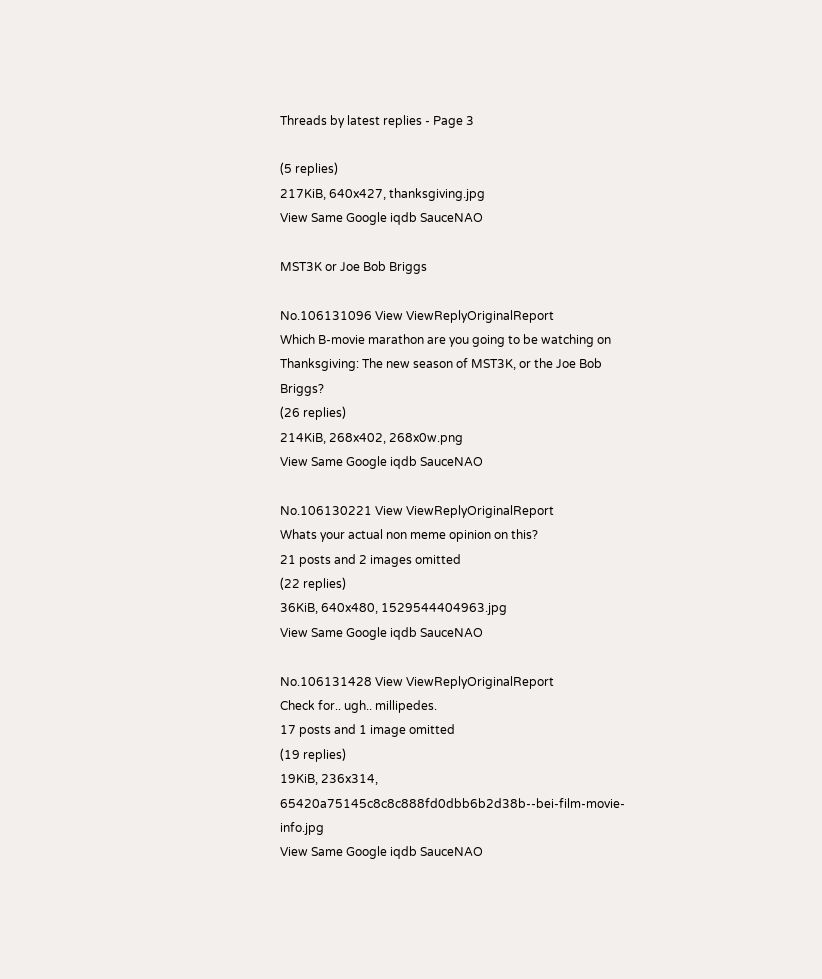Threads by latest replies - Page 3

(5 replies)
217KiB, 640x427, thanksgiving.jpg
View Same Google iqdb SauceNAO

MST3K or Joe Bob Briggs

No.106131096 View ViewReplyOriginalReport
Which B-movie marathon are you going to be watching on Thanksgiving: The new season of MST3K, or the Joe Bob Briggs?
(26 replies)
214KiB, 268x402, 268x0w.png
View Same Google iqdb SauceNAO

No.106130221 View ViewReplyOriginalReport
Whats your actual non meme opinion on this?
21 posts and 2 images omitted
(22 replies)
36KiB, 640x480, 1529544404963.jpg
View Same Google iqdb SauceNAO

No.106131428 View ViewReplyOriginalReport
Check for.. ugh.. millipedes.
17 posts and 1 image omitted
(19 replies)
19KiB, 236x314, 65420a75145c8c8c888fd0dbb6b2d38b--bei-film-movie-info.jpg
View Same Google iqdb SauceNAO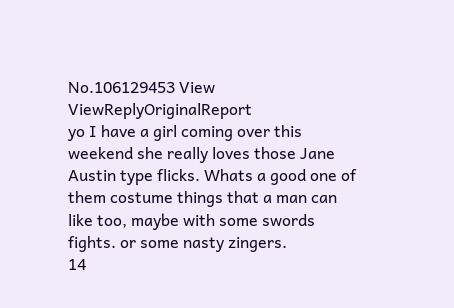No.106129453 View ViewReplyOriginalReport
yo I have a girl coming over this weekend she really loves those Jane Austin type flicks. Whats a good one of them costume things that a man can like too, maybe with some swords fights. or some nasty zingers.
14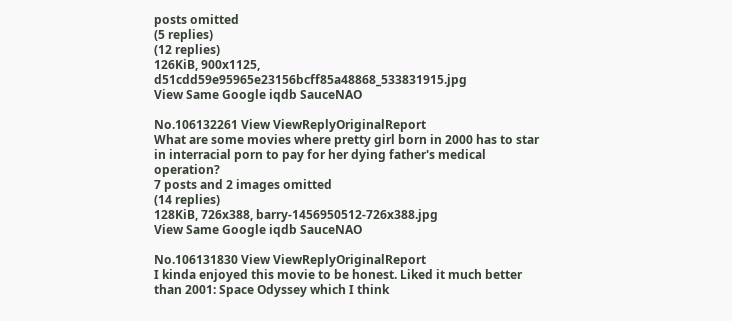posts omitted
(5 replies)
(12 replies)
126KiB, 900x1125, d51cdd59e95965e23156bcff85a48868_533831915.jpg
View Same Google iqdb SauceNAO

No.106132261 View ViewReplyOriginalReport
What are some movies where pretty girl born in 2000 has to star in interracial porn to pay for her dying father's medical operation?
7 posts and 2 images omitted
(14 replies)
128KiB, 726x388, barry-1456950512-726x388.jpg
View Same Google iqdb SauceNAO

No.106131830 View ViewReplyOriginalReport
I kinda enjoyed this movie to be honest. Liked it much better than 2001: Space Odyssey which I think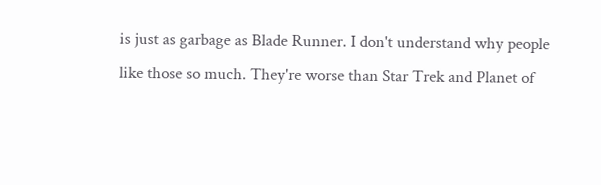is just as garbage as Blade Runner. I don't understand why people like those so much. They're worse than Star Trek and Planet of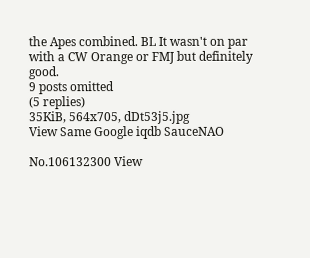the Apes combined. BL It wasn't on par with a CW Orange or FMJ but definitely good.
9 posts omitted
(5 replies)
35KiB, 564x705, dDt53j5.jpg
View Same Google iqdb SauceNAO

No.106132300 View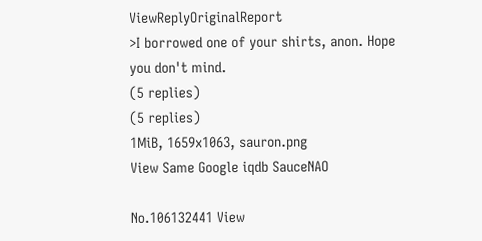ViewReplyOriginalReport
>I borrowed one of your shirts, anon. Hope you don't mind.
(5 replies)
(5 replies)
1MiB, 1659x1063, sauron.png
View Same Google iqdb SauceNAO

No.106132441 View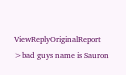ViewReplyOriginalReport
>bad guys name is Sauron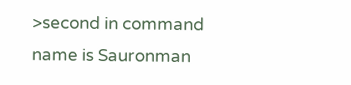>second in command name is Sauronman